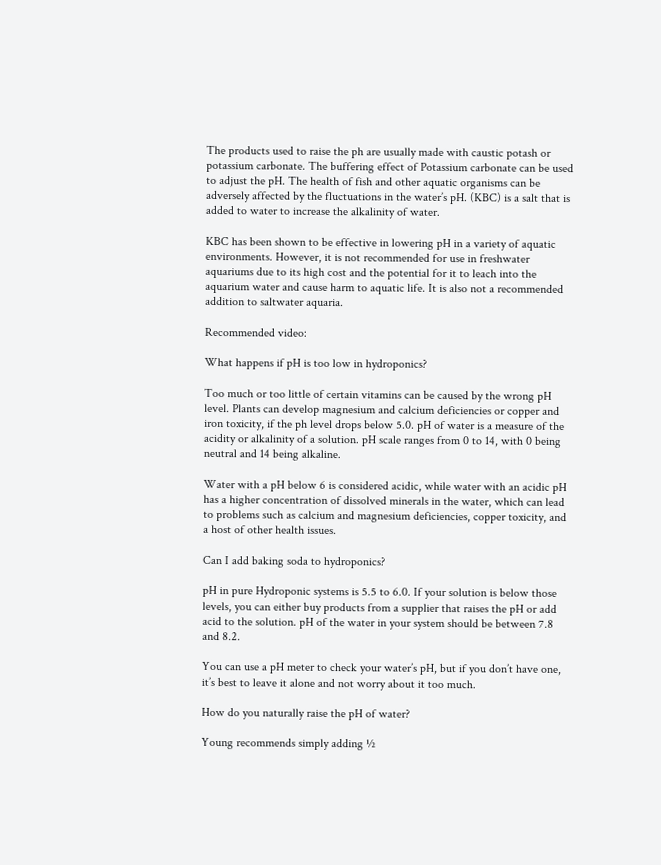The products used to raise the ph are usually made with caustic potash or potassium carbonate. The buffering effect of Potassium carbonate can be used to adjust the pH. The health of fish and other aquatic organisms can be adversely affected by the fluctuations in the water’s pH. (KBC) is a salt that is added to water to increase the alkalinity of water.

KBC has been shown to be effective in lowering pH in a variety of aquatic environments. However, it is not recommended for use in freshwater aquariums due to its high cost and the potential for it to leach into the aquarium water and cause harm to aquatic life. It is also not a recommended addition to saltwater aquaria.

Recommended video:

What happens if pH is too low in hydroponics?

Too much or too little of certain vitamins can be caused by the wrong pH level. Plants can develop magnesium and calcium deficiencies or copper and iron toxicity, if the ph level drops below 5.0. pH of water is a measure of the acidity or alkalinity of a solution. pH scale ranges from 0 to 14, with 0 being neutral and 14 being alkaline.

Water with a pH below 6 is considered acidic, while water with an acidic pH has a higher concentration of dissolved minerals in the water, which can lead to problems such as calcium and magnesium deficiencies, copper toxicity, and a host of other health issues.

Can I add baking soda to hydroponics?

pH in pure Hydroponic systems is 5.5 to 6.0. If your solution is below those levels, you can either buy products from a supplier that raises the pH or add acid to the solution. pH of the water in your system should be between 7.8 and 8.2.

You can use a pH meter to check your water’s pH, but if you don’t have one, it’s best to leave it alone and not worry about it too much.

How do you naturally raise the pH of water?

Young recommends simply adding ½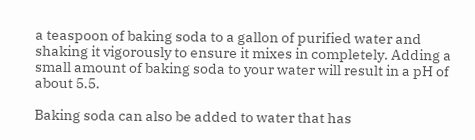a teaspoon of baking soda to a gallon of purified water and shaking it vigorously to ensure it mixes in completely. Adding a small amount of baking soda to your water will result in a pH of about 5.5.

Baking soda can also be added to water that has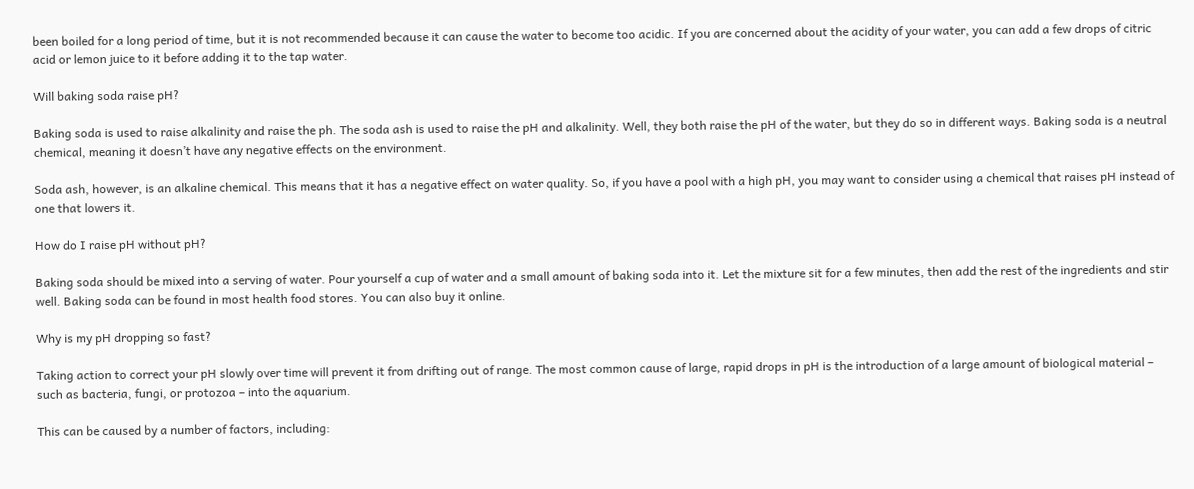been boiled for a long period of time, but it is not recommended because it can cause the water to become too acidic. If you are concerned about the acidity of your water, you can add a few drops of citric acid or lemon juice to it before adding it to the tap water.

Will baking soda raise pH?

Baking soda is used to raise alkalinity and raise the ph. The soda ash is used to raise the pH and alkalinity. Well, they both raise the pH of the water, but they do so in different ways. Baking soda is a neutral chemical, meaning it doesn’t have any negative effects on the environment.

Soda ash, however, is an alkaline chemical. This means that it has a negative effect on water quality. So, if you have a pool with a high pH, you may want to consider using a chemical that raises pH instead of one that lowers it.

How do I raise pH without pH?

Baking soda should be mixed into a serving of water. Pour yourself a cup of water and a small amount of baking soda into it. Let the mixture sit for a few minutes, then add the rest of the ingredients and stir well. Baking soda can be found in most health food stores. You can also buy it online.

Why is my pH dropping so fast?

Taking action to correct your pH slowly over time will prevent it from drifting out of range. The most common cause of large, rapid drops in pH is the introduction of a large amount of biological material – such as bacteria, fungi, or protozoa – into the aquarium.

This can be caused by a number of factors, including: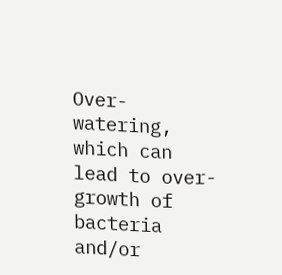Over-watering, which can lead to over-growth of bacteria and/or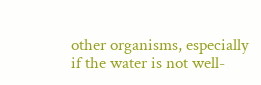other organisms, especially if the water is not well-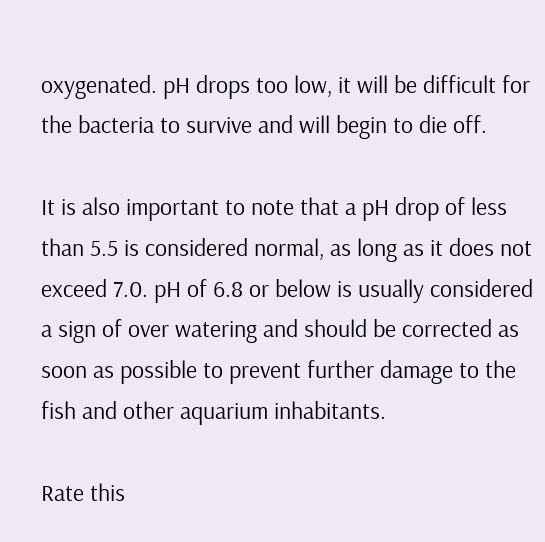oxygenated. pH drops too low, it will be difficult for the bacteria to survive and will begin to die off.

It is also important to note that a pH drop of less than 5.5 is considered normal, as long as it does not exceed 7.0. pH of 6.8 or below is usually considered a sign of over watering and should be corrected as soon as possible to prevent further damage to the fish and other aquarium inhabitants.

Rate this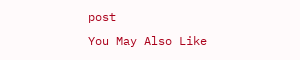post
You May Also Like